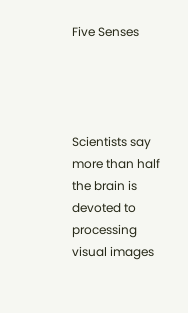Five Senses




Scientists say more than half the brain is devoted to processing visual images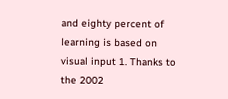and eighty percent of learning is based on visual input 1. Thanks to the 2002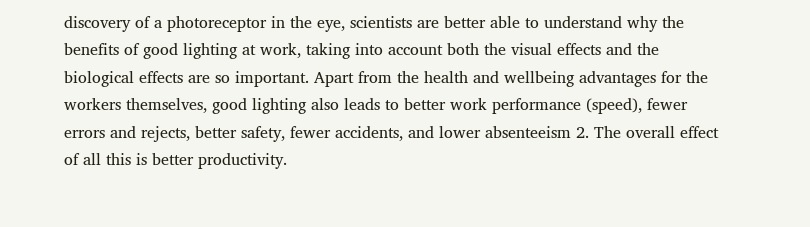discovery of a photoreceptor in the eye, scientists are better able to understand why the benefits of good lighting at work, taking into account both the visual effects and the biological effects are so important. Apart from the health and wellbeing advantages for the workers themselves, good lighting also leads to better work performance (speed), fewer errors and rejects, better safety, fewer accidents, and lower absenteeism 2. The overall effect of all this is better productivity.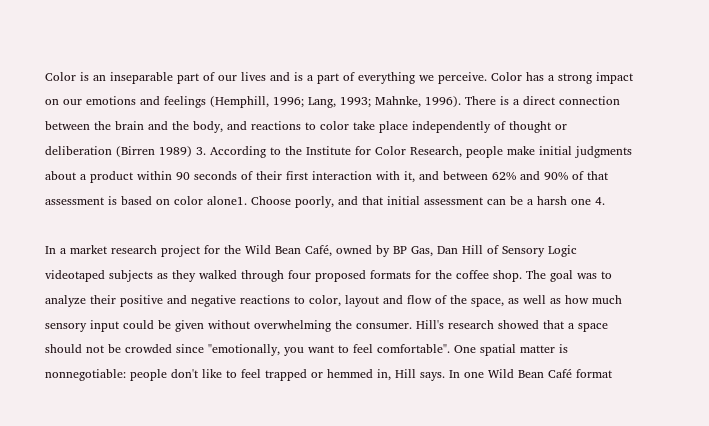Color is an inseparable part of our lives and is a part of everything we perceive. Color has a strong impact on our emotions and feelings (Hemphill, 1996; Lang, 1993; Mahnke, 1996). There is a direct connection between the brain and the body, and reactions to color take place independently of thought or deliberation (Birren 1989) 3. According to the Institute for Color Research, people make initial judgments about a product within 90 seconds of their first interaction with it, and between 62% and 90% of that assessment is based on color alone1. Choose poorly, and that initial assessment can be a harsh one 4.

In a market research project for the Wild Bean Café, owned by BP Gas, Dan Hill of Sensory Logic videotaped subjects as they walked through four proposed formats for the coffee shop. The goal was to analyze their positive and negative reactions to color, layout and flow of the space, as well as how much sensory input could be given without overwhelming the consumer. Hill's research showed that a space should not be crowded since "emotionally, you want to feel comfortable". One spatial matter is nonnegotiable: people don't like to feel trapped or hemmed in, Hill says. In one Wild Bean Café format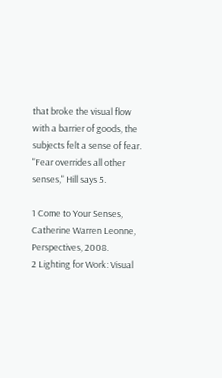that broke the visual flow with a barrier of goods, the subjects felt a sense of fear. "Fear overrides all other senses," Hill says 5.

1 Come to Your Senses, Catherine Warren Leonne, Perspectives, 2008.
2 Lighting for Work: Visual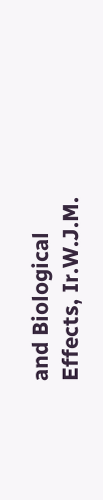and Biological Effects, Ir.W.J.M.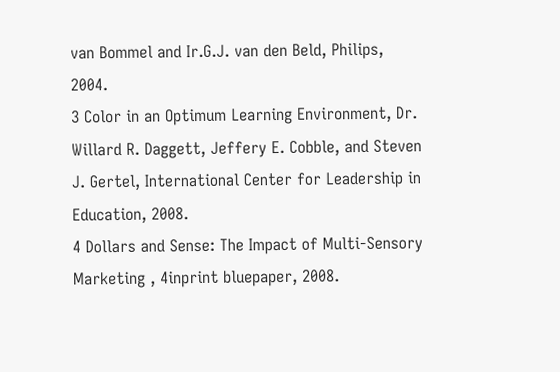van Bommel and Ir.G.J. van den Beld, Philips, 2004.
3 Color in an Optimum Learning Environment, Dr. Willard R. Daggett, Jeffery E. Cobble, and Steven J. Gertel, International Center for Leadership in Education, 2008.
4 Dollars and Sense: The Impact of Multi-Sensory Marketing , 4inprint bluepaper, 2008.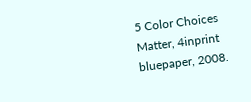5 Color Choices Matter, 4inprint bluepaper, 2008.